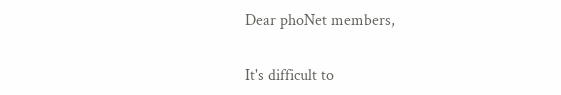Dear phoNet members,

It's difficult to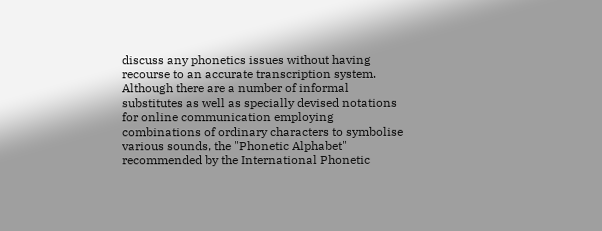discuss any phonetics issues without having recourse to an accurate transcription system. Although there are a number of informal substitutes as well as specially devised notations for online communication employing combinations of ordinary characters to symbolise various sounds, the "Phonetic Alphabet" recommended by the International Phonetic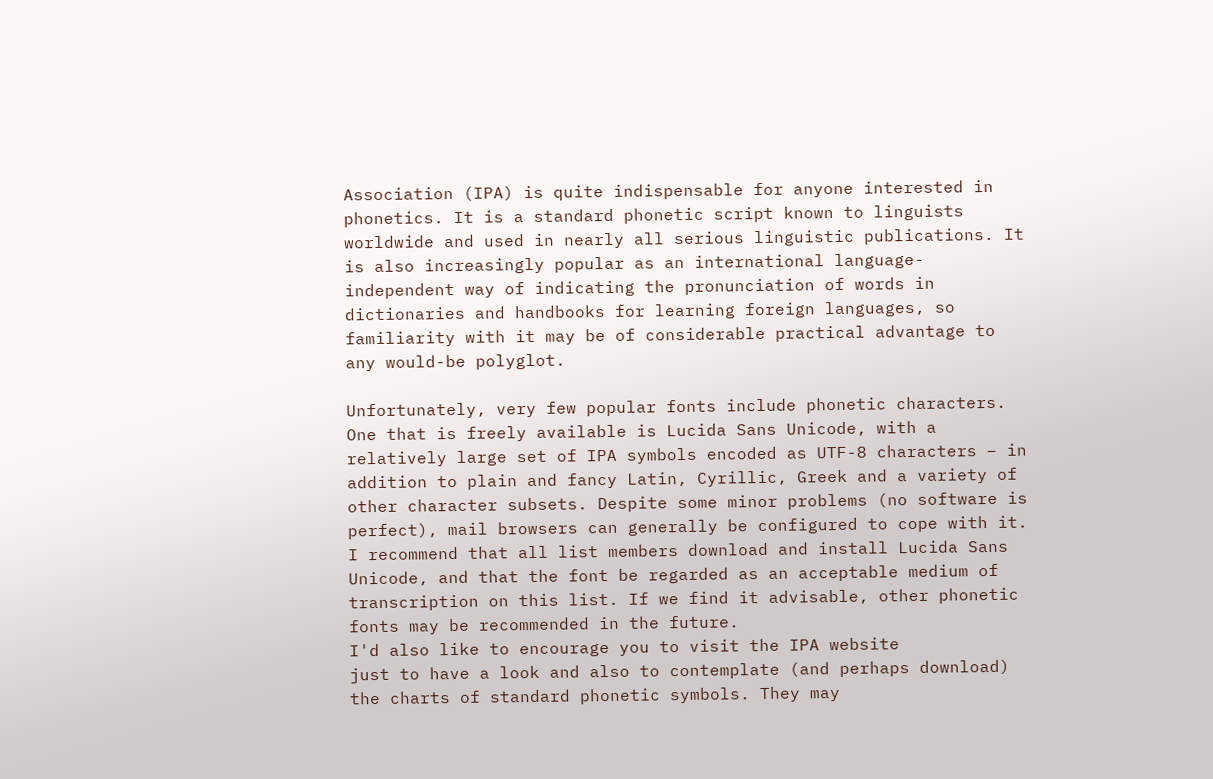Association (IPA) is quite indispensable for anyone interested in phonetics. It is a standard phonetic script known to linguists worldwide and used in nearly all serious linguistic publications. It is also increasingly popular as an international language-independent way of indicating the pronunciation of words in dictionaries and handbooks for learning foreign languages, so familiarity with it may be of considerable practical advantage to any would-be polyglot.

Unfortunately, very few popular fonts include phonetic characters. One that is freely available is Lucida Sans Unicode, with a relatively large set of IPA symbols encoded as UTF-8 characters – in addition to plain and fancy Latin, Cyrillic, Greek and a variety of other character subsets. Despite some minor problems (no software is perfect), mail browsers can generally be configured to cope with it. I recommend that all list members download and install Lucida Sans Unicode, and that the font be regarded as an acceptable medium of transcription on this list. If we find it advisable, other phonetic fonts may be recommended in the future.
I'd also like to encourage you to visit the IPA website
just to have a look and also to contemplate (and perhaps download) the charts of standard phonetic symbols. They may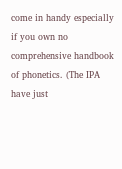come in handy especially if you own no comprehensive handbook of phonetics. (The IPA have just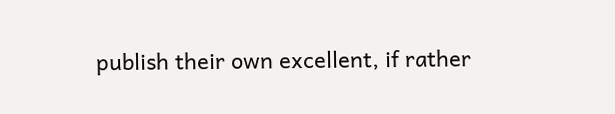publish their own excellent, if rather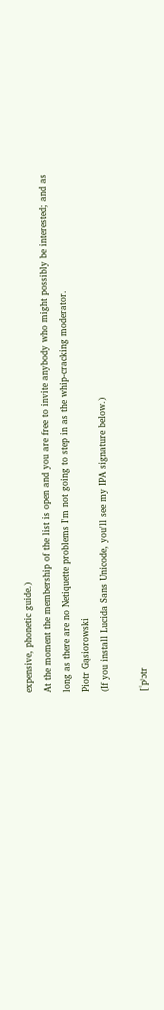expensive, phonetic guide.)
At the moment the membership of the list is open and you are free to invite anybody who might possibly be interested; and as long as there are no Netiquette problems I'm not going to step in as the whip-cracking moderator.
Piotr Gąsiorowski
(If you install Lucida Sans Unicode, you'll see my IPA signature below.)

[ˈpʲɔtr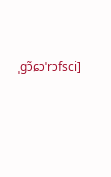ˌgɔ̃ɕɔˈrɔfsci]